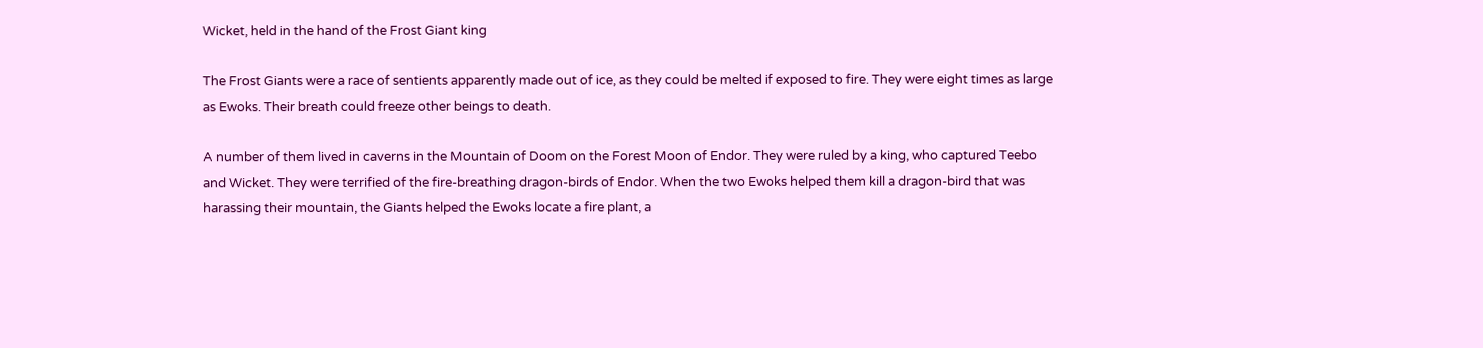Wicket, held in the hand of the Frost Giant king

The Frost Giants were a race of sentients apparently made out of ice, as they could be melted if exposed to fire. They were eight times as large as Ewoks. Their breath could freeze other beings to death.

A number of them lived in caverns in the Mountain of Doom on the Forest Moon of Endor. They were ruled by a king, who captured Teebo and Wicket. They were terrified of the fire-breathing dragon-birds of Endor. When the two Ewoks helped them kill a dragon-bird that was harassing their mountain, the Giants helped the Ewoks locate a fire plant, a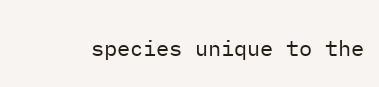species unique to the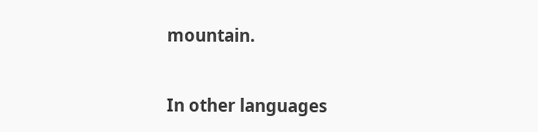mountain.


In other languages